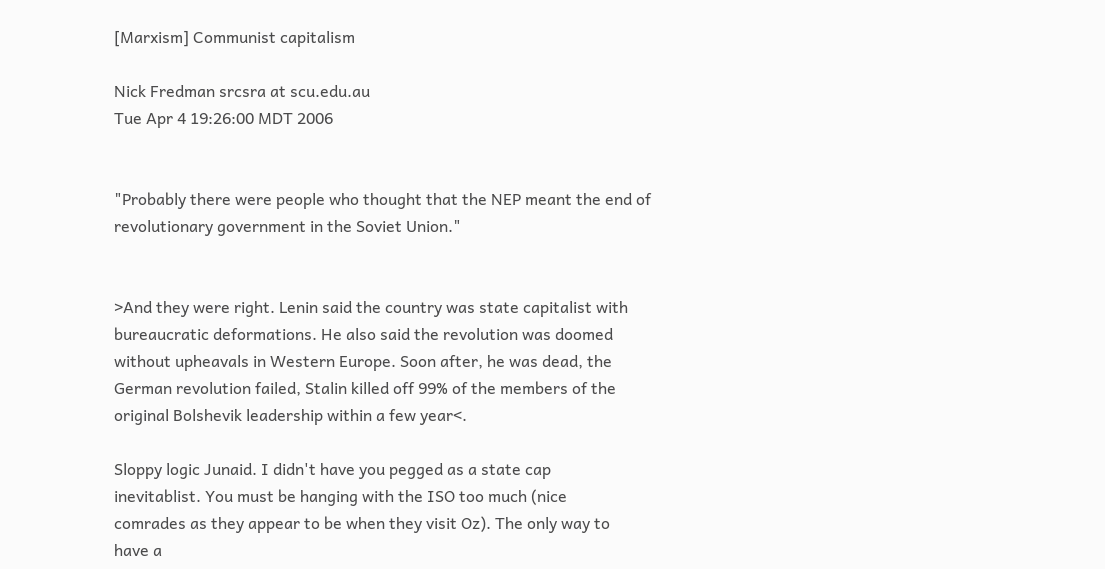[Marxism] Communist capitalism

Nick Fredman srcsra at scu.edu.au
Tue Apr 4 19:26:00 MDT 2006


"Probably there were people who thought that the NEP meant the end of
revolutionary government in the Soviet Union."


>And they were right. Lenin said the country was state capitalist with
bureaucratic deformations. He also said the revolution was doomed
without upheavals in Western Europe. Soon after, he was dead, the
German revolution failed, Stalin killed off 99% of the members of the
original Bolshevik leadership within a few year<.

Sloppy logic Junaid. I didn't have you pegged as a state cap
inevitablist. You must be hanging with the ISO too much (nice
comrades as they appear to be when they visit Oz). The only way to
have a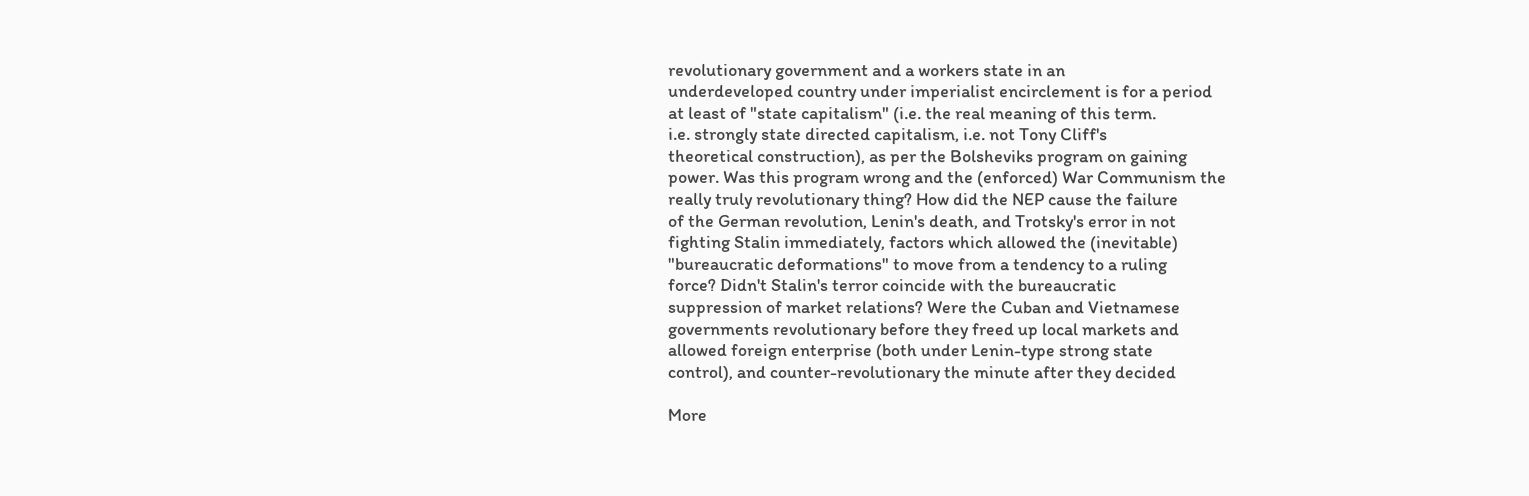revolutionary government and a workers state in an
underdeveloped country under imperialist encirclement is for a period
at least of "state capitalism" (i.e. the real meaning of this term.
i.e. strongly state directed capitalism, i.e. not Tony Cliff's
theoretical construction), as per the Bolsheviks program on gaining
power. Was this program wrong and the (enforced) War Communism the
really truly revolutionary thing? How did the NEP cause the failure
of the German revolution, Lenin's death, and Trotsky's error in not
fighting Stalin immediately, factors which allowed the (inevitable)
"bureaucratic deformations" to move from a tendency to a ruling
force? Didn't Stalin's terror coincide with the bureaucratic
suppression of market relations? Were the Cuban and Vietnamese
governments revolutionary before they freed up local markets and
allowed foreign enterprise (both under Lenin-type strong state
control), and counter-revolutionary the minute after they decided

More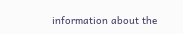information about the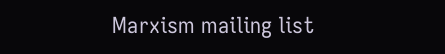Marxism mailing list